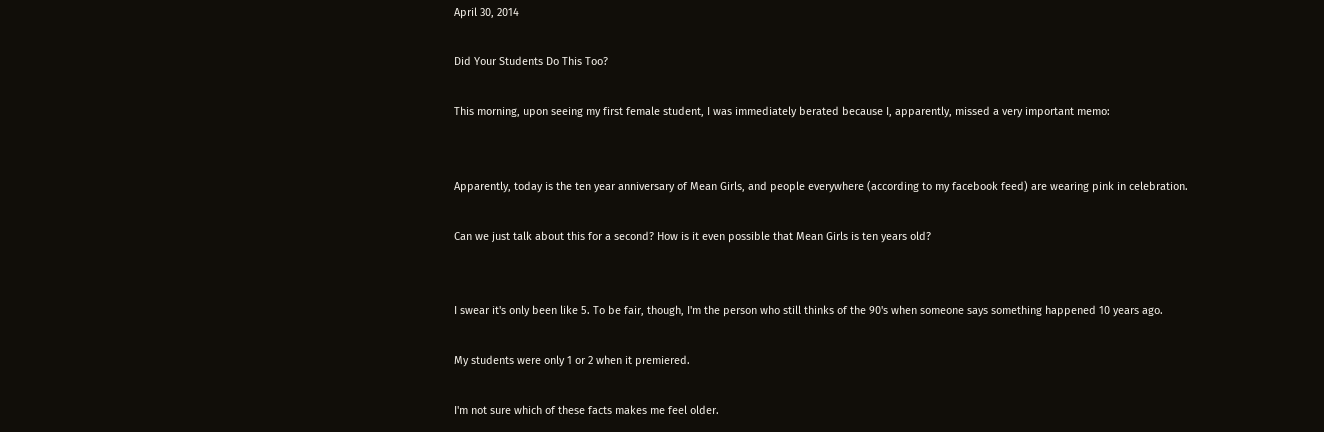April 30, 2014

Did Your Students Do This Too?

This morning, upon seeing my first female student, I was immediately berated because I, apparently, missed a very important memo:


Apparently, today is the ten year anniversary of Mean Girls, and people everywhere (according to my facebook feed) are wearing pink in celebration.

Can we just talk about this for a second? How is it even possible that Mean Girls is ten years old?


I swear it's only been like 5. To be fair, though, I'm the person who still thinks of the 90's when someone says something happened 10 years ago.

My students were only 1 or 2 when it premiered.

I'm not sure which of these facts makes me feel older.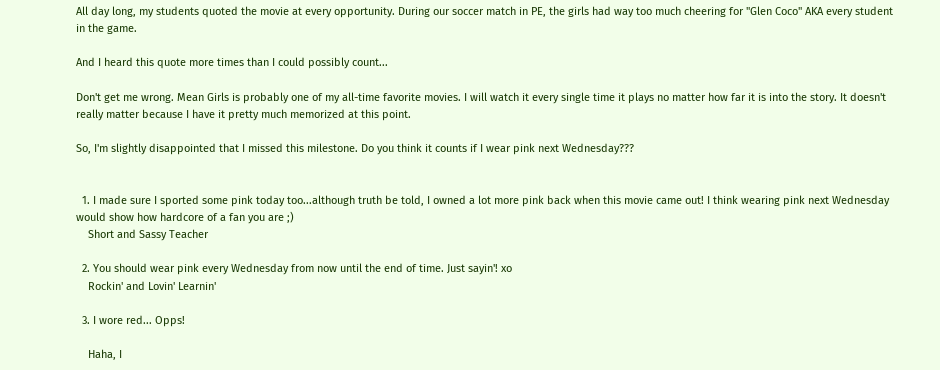All day long, my students quoted the movie at every opportunity. During our soccer match in PE, the girls had way too much cheering for "Glen Coco" AKA every student in the game.

And I heard this quote more times than I could possibly count...

Don't get me wrong. Mean Girls is probably one of my all-time favorite movies. I will watch it every single time it plays no matter how far it is into the story. It doesn't really matter because I have it pretty much memorized at this point.

So, I'm slightly disappointed that I missed this milestone. Do you think it counts if I wear pink next Wednesday???


  1. I made sure I sported some pink today too...although truth be told, I owned a lot more pink back when this movie came out! I think wearing pink next Wednesday would show how hardcore of a fan you are ;)
    Short and Sassy Teacher

  2. You should wear pink every Wednesday from now until the end of time. Just sayin'! xo
    Rockin' and Lovin' Learnin'

  3. I wore red... Opps!

    Haha, I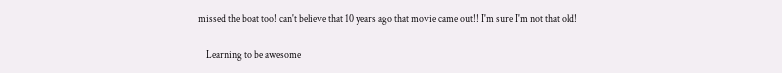missed the boat too! can't believe that 10 years ago that movie came out!! I'm sure I'm not that old!

    Learning to be awesome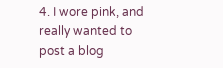4. I wore pink, and really wanted to post a blog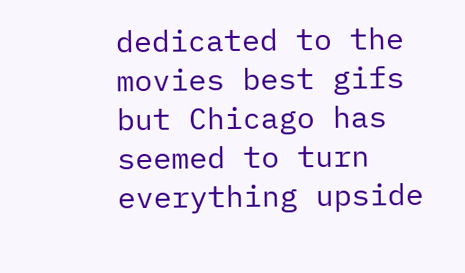dedicated to the movies best gifs but Chicago has seemed to turn everything upside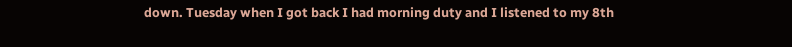down. Tuesday when I got back I had morning duty and I listened to my 8th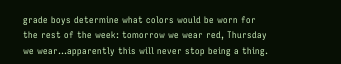grade boys determine what colors would be worn for the rest of the week: tomorrow we wear red, Thursday we wear...apparently this will never stop being a thing.